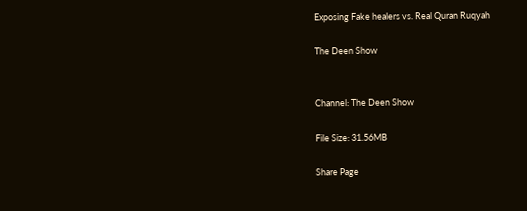Exposing Fake healers vs. Real Quran Ruqyah

The Deen Show


Channel: The Deen Show

File Size: 31.56MB

Share Page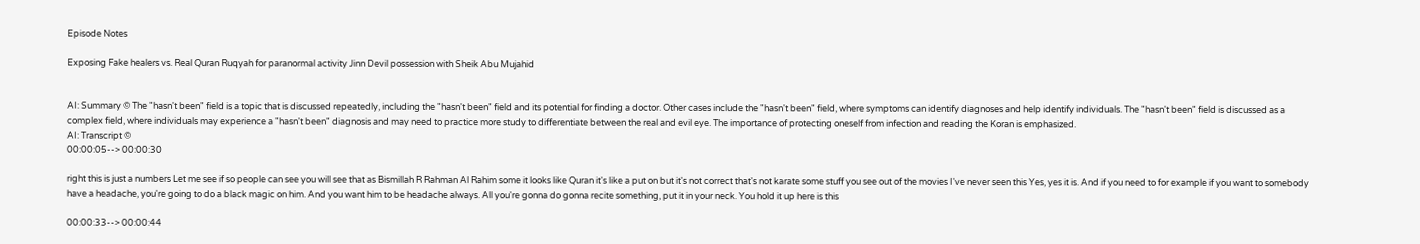Episode Notes

Exposing Fake healers vs. Real Quran Ruqyah for paranormal activity Jinn Devil possession with Sheik Abu Mujahid


AI: Summary © The "hasn't been" field is a topic that is discussed repeatedly, including the "hasn't been" field and its potential for finding a doctor. Other cases include the "hasn't been" field, where symptoms can identify diagnoses and help identify individuals. The "hasn't been" field is discussed as a complex field, where individuals may experience a "hasn't been" diagnosis and may need to practice more study to differentiate between the real and evil eye. The importance of protecting oneself from infection and reading the Koran is emphasized.
AI: Transcript ©
00:00:05--> 00:00:30

right this is just a numbers Let me see if so people can see you will see that as Bismillah R Rahman Al Rahim some it looks like Quran it's like a put on but it's not correct that's not karate some stuff you see out of the movies I've never seen this Yes, yes it is. And if you need to for example if you want to somebody have a headache, you're going to do a black magic on him. And you want him to be headache always. All you're gonna do gonna recite something, put it in your neck. You hold it up here is this

00:00:33--> 00:00:44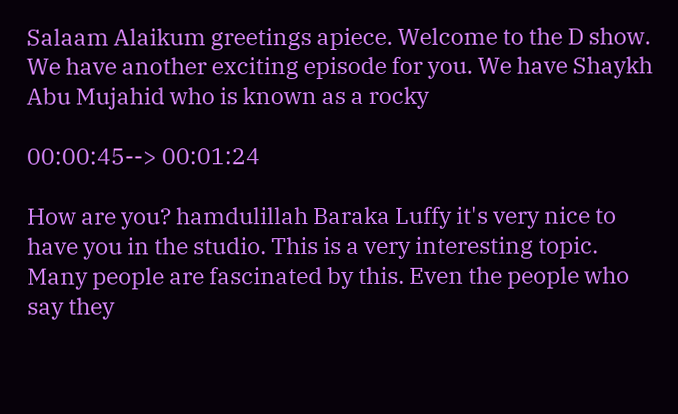Salaam Alaikum greetings apiece. Welcome to the D show. We have another exciting episode for you. We have Shaykh Abu Mujahid who is known as a rocky

00:00:45--> 00:01:24

How are you? hamdulillah Baraka Luffy it's very nice to have you in the studio. This is a very interesting topic. Many people are fascinated by this. Even the people who say they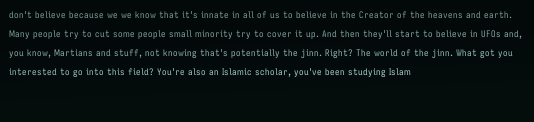don't believe because we we know that it's innate in all of us to believe in the Creator of the heavens and earth. Many people try to cut some people small minority try to cover it up. And then they'll start to believe in UFOs and, you know, Martians and stuff, not knowing that's potentially the jinn. Right? The world of the jinn. What got you interested to go into this field? You're also an Islamic scholar, you've been studying Islam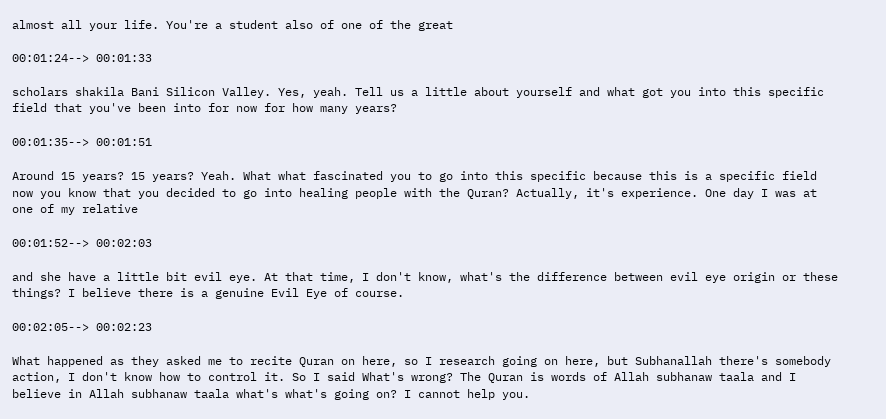almost all your life. You're a student also of one of the great

00:01:24--> 00:01:33

scholars shakila Bani Silicon Valley. Yes, yeah. Tell us a little about yourself and what got you into this specific field that you've been into for now for how many years?

00:01:35--> 00:01:51

Around 15 years? 15 years? Yeah. What what fascinated you to go into this specific because this is a specific field now you know that you decided to go into healing people with the Quran? Actually, it's experience. One day I was at one of my relative

00:01:52--> 00:02:03

and she have a little bit evil eye. At that time, I don't know, what's the difference between evil eye origin or these things? I believe there is a genuine Evil Eye of course.

00:02:05--> 00:02:23

What happened as they asked me to recite Quran on here, so I research going on here, but Subhanallah there's somebody action, I don't know how to control it. So I said What's wrong? The Quran is words of Allah subhanaw taala and I believe in Allah subhanaw taala what's what's going on? I cannot help you.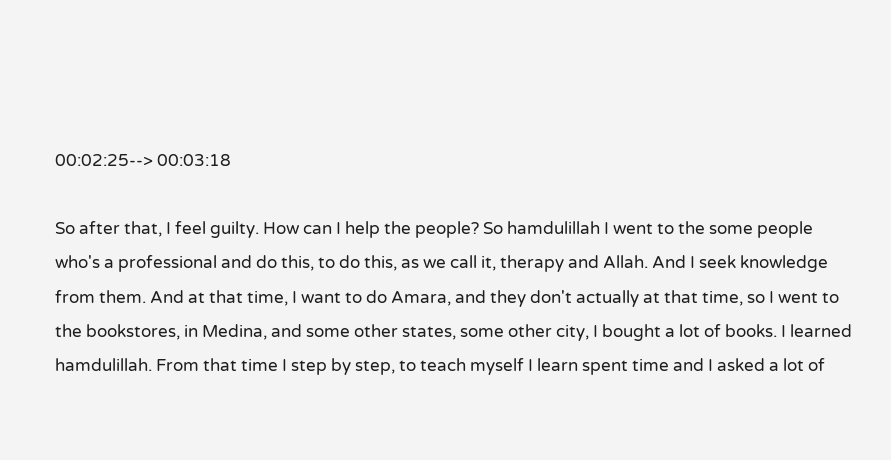00:02:25--> 00:03:18

So after that, I feel guilty. How can I help the people? So hamdulillah I went to the some people who's a professional and do this, to do this, as we call it, therapy and Allah. And I seek knowledge from them. And at that time, I want to do Amara, and they don't actually at that time, so I went to the bookstores, in Medina, and some other states, some other city, I bought a lot of books. I learned hamdulillah. From that time I step by step, to teach myself I learn spent time and I asked a lot of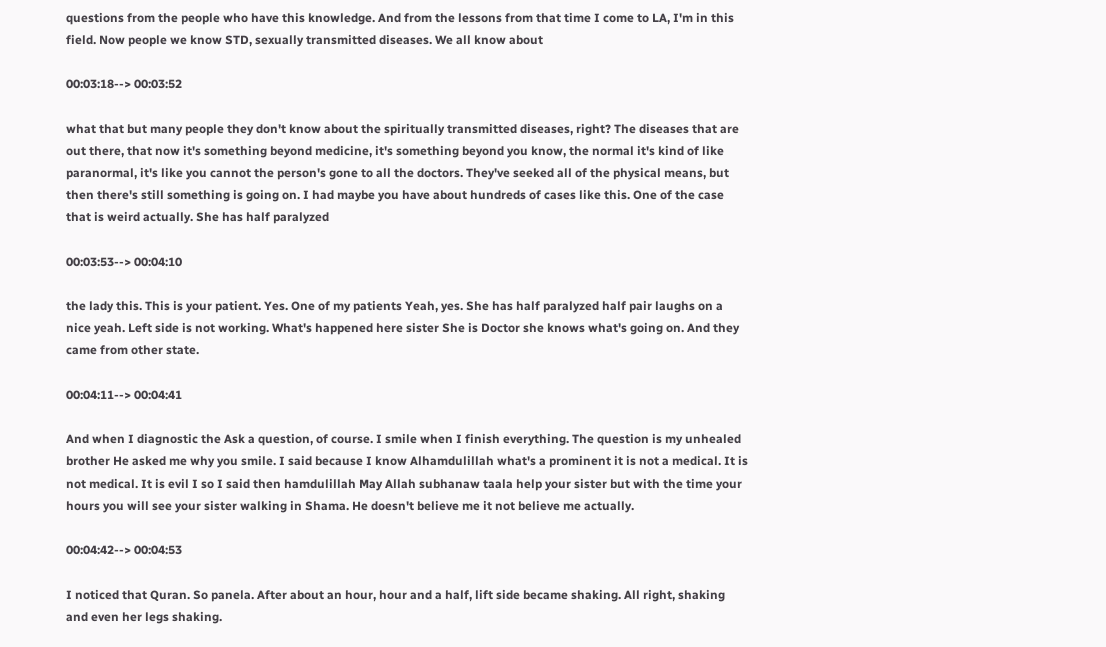questions from the people who have this knowledge. And from the lessons from that time I come to LA, I'm in this field. Now people we know STD, sexually transmitted diseases. We all know about

00:03:18--> 00:03:52

what that but many people they don't know about the spiritually transmitted diseases, right? The diseases that are out there, that now it's something beyond medicine, it's something beyond you know, the normal it's kind of like paranormal, it's like you cannot the person's gone to all the doctors. They've seeked all of the physical means, but then there's still something is going on. I had maybe you have about hundreds of cases like this. One of the case that is weird actually. She has half paralyzed

00:03:53--> 00:04:10

the lady this. This is your patient. Yes. One of my patients Yeah, yes. She has half paralyzed half pair laughs on a nice yeah. Left side is not working. What's happened here sister She is Doctor she knows what's going on. And they came from other state.

00:04:11--> 00:04:41

And when I diagnostic the Ask a question, of course. I smile when I finish everything. The question is my unhealed brother He asked me why you smile. I said because I know Alhamdulillah what's a prominent it is not a medical. It is not medical. It is evil I so I said then hamdulillah May Allah subhanaw taala help your sister but with the time your hours you will see your sister walking in Shama. He doesn't believe me it not believe me actually.

00:04:42--> 00:04:53

I noticed that Quran. So panela. After about an hour, hour and a half, lift side became shaking. All right, shaking and even her legs shaking.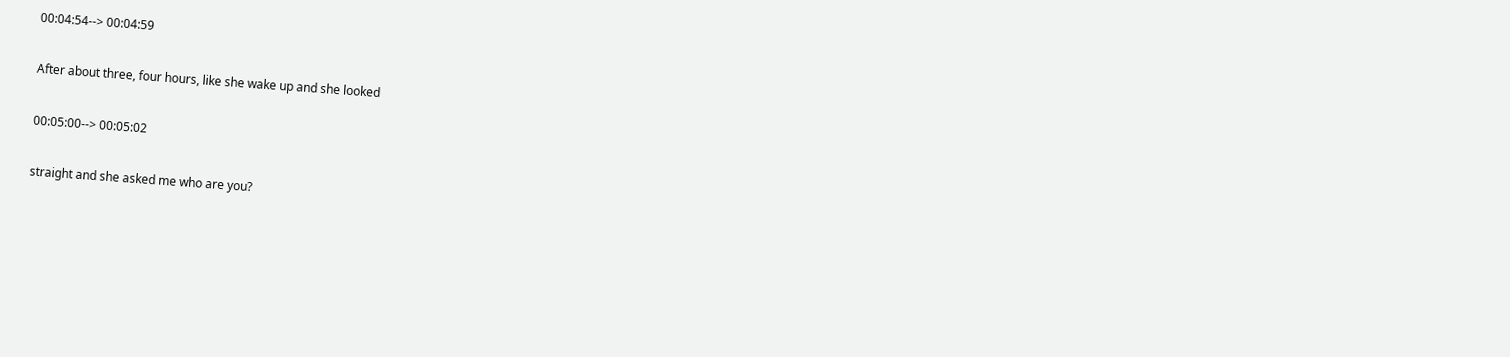00:04:54--> 00:04:59

After about three, four hours, like she wake up and she looked

00:05:00--> 00:05:02

straight and she asked me who are you?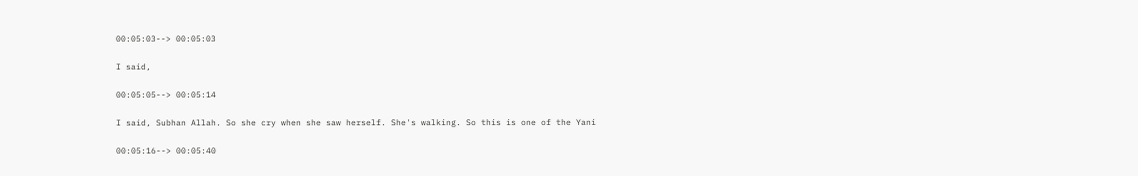00:05:03--> 00:05:03

I said,

00:05:05--> 00:05:14

I said, Subhan Allah. So she cry when she saw herself. She's walking. So this is one of the Yani

00:05:16--> 00:05:40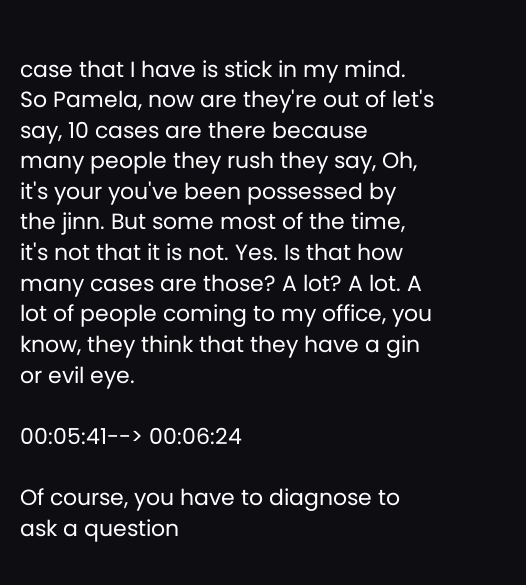case that I have is stick in my mind. So Pamela, now are they're out of let's say, 10 cases are there because many people they rush they say, Oh, it's your you've been possessed by the jinn. But some most of the time, it's not that it is not. Yes. Is that how many cases are those? A lot? A lot. A lot of people coming to my office, you know, they think that they have a gin or evil eye.

00:05:41--> 00:06:24

Of course, you have to diagnose to ask a question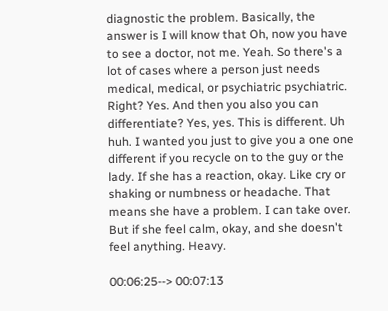diagnostic the problem. Basically, the answer is I will know that Oh, now you have to see a doctor, not me. Yeah. So there's a lot of cases where a person just needs medical, medical, or psychiatric psychiatric. Right? Yes. And then you also you can differentiate? Yes, yes. This is different. Uh huh. I wanted you just to give you a one one different if you recycle on to the guy or the lady. If she has a reaction, okay. Like cry or shaking or numbness or headache. That means she have a problem. I can take over. But if she feel calm, okay, and she doesn't feel anything. Heavy.

00:06:25--> 00:07:13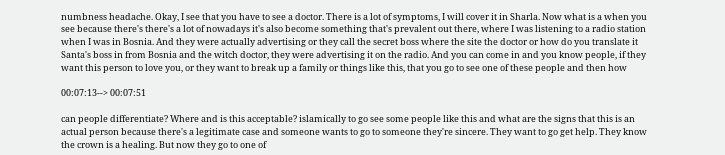numbness headache. Okay, I see that you have to see a doctor. There is a lot of symptoms, I will cover it in Sharla. Now what is a when you see because there's there's a lot of nowadays it's also become something that's prevalent out there, where I was listening to a radio station when I was in Bosnia. And they were actually advertising or they call the secret boss where the site the doctor or how do you translate it Santa's boss in from Bosnia and the witch doctor, they were advertising it on the radio. And you can come in and you know people, if they want this person to love you, or they want to break up a family or things like this, that you go to see one of these people and then how

00:07:13--> 00:07:51

can people differentiate? Where and is this acceptable? islamically to go see some people like this and what are the signs that this is an actual person because there's a legitimate case and someone wants to go to someone they're sincere. They want to go get help. They know the crown is a healing. But now they go to one of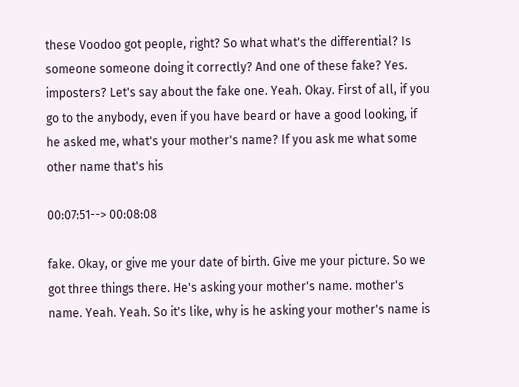these Voodoo got people, right? So what what's the differential? Is someone someone doing it correctly? And one of these fake? Yes. imposters? Let's say about the fake one. Yeah. Okay. First of all, if you go to the anybody, even if you have beard or have a good looking, if he asked me, what's your mother's name? If you ask me what some other name that's his

00:07:51--> 00:08:08

fake. Okay, or give me your date of birth. Give me your picture. So we got three things there. He's asking your mother's name. mother's name. Yeah. Yeah. So it's like, why is he asking your mother's name is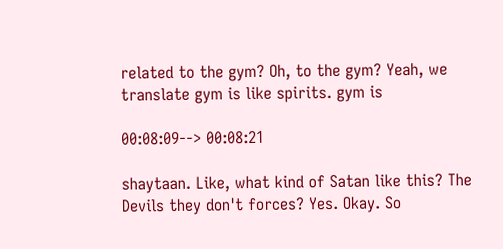related to the gym? Oh, to the gym? Yeah, we translate gym is like spirits. gym is

00:08:09--> 00:08:21

shaytaan. Like, what kind of Satan like this? The Devils they don't forces? Yes. Okay. So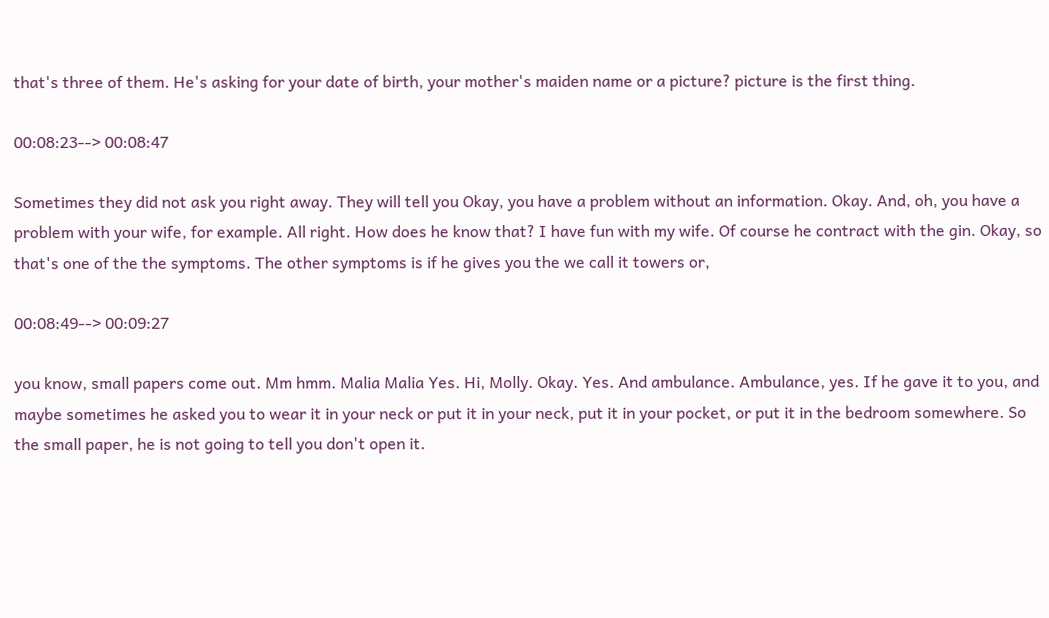that's three of them. He's asking for your date of birth, your mother's maiden name or a picture? picture is the first thing.

00:08:23--> 00:08:47

Sometimes they did not ask you right away. They will tell you Okay, you have a problem without an information. Okay. And, oh, you have a problem with your wife, for example. All right. How does he know that? I have fun with my wife. Of course he contract with the gin. Okay, so that's one of the the symptoms. The other symptoms is if he gives you the we call it towers or,

00:08:49--> 00:09:27

you know, small papers come out. Mm hmm. Malia Malia Yes. Hi, Molly. Okay. Yes. And ambulance. Ambulance, yes. If he gave it to you, and maybe sometimes he asked you to wear it in your neck or put it in your neck, put it in your pocket, or put it in the bedroom somewhere. So the small paper, he is not going to tell you don't open it.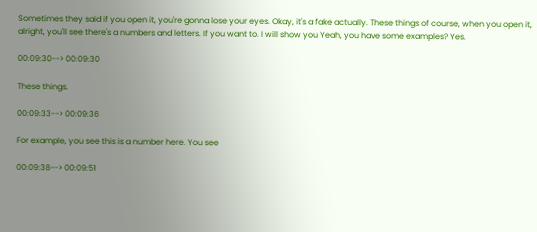Sometimes they said if you open it, you're gonna lose your eyes. Okay, it's a fake actually. These things of course, when you open it, alright, you'll see there's a numbers and letters. If you want to. I will show you Yeah, you have some examples? Yes.

00:09:30--> 00:09:30

These things.

00:09:33--> 00:09:36

For example, you see this is a number here. You see

00:09:38--> 00:09:51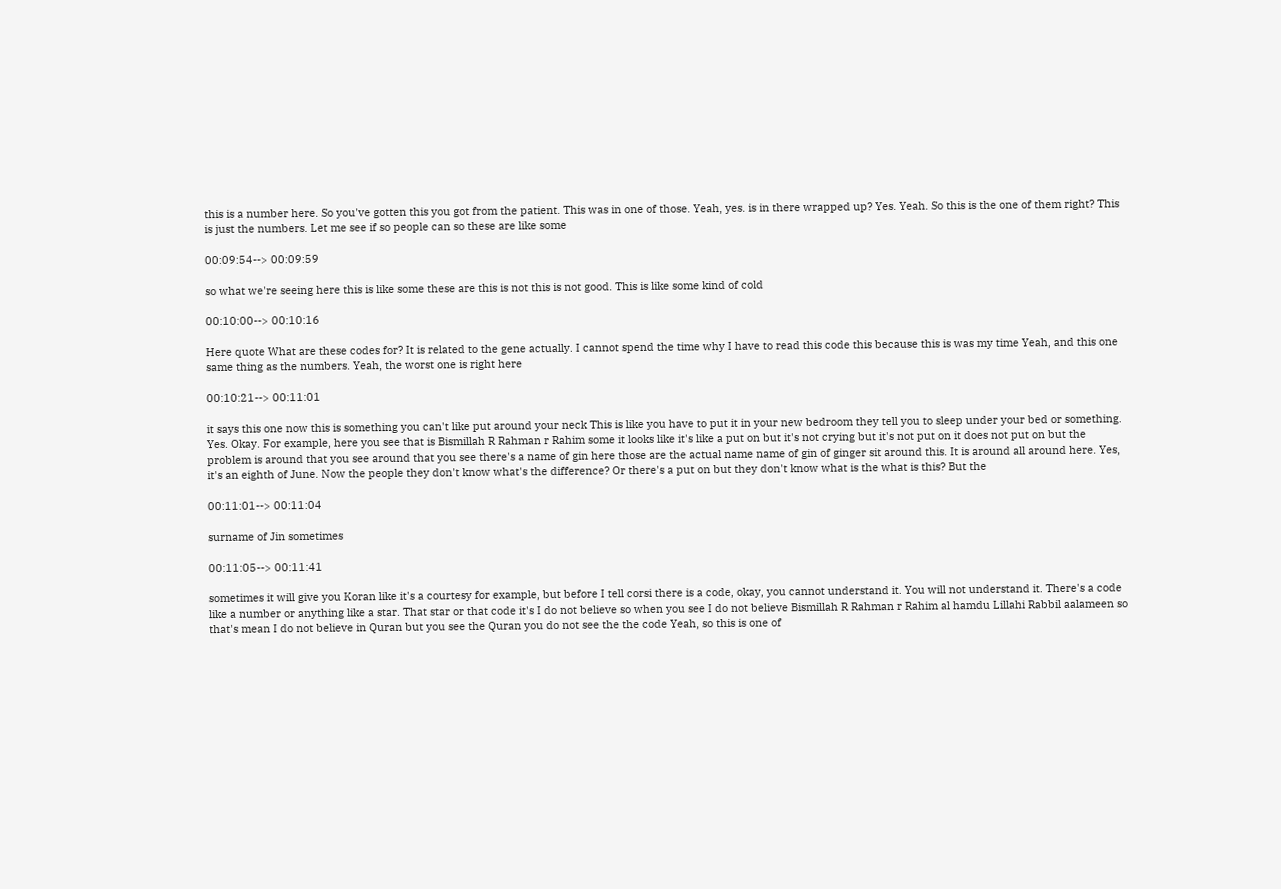this is a number here. So you've gotten this you got from the patient. This was in one of those. Yeah, yes. is in there wrapped up? Yes. Yeah. So this is the one of them right? This is just the numbers. Let me see if so people can so these are like some

00:09:54--> 00:09:59

so what we're seeing here this is like some these are this is not this is not good. This is like some kind of cold

00:10:00--> 00:10:16

Here quote What are these codes for? It is related to the gene actually. I cannot spend the time why I have to read this code this because this is was my time Yeah, and this one same thing as the numbers. Yeah, the worst one is right here

00:10:21--> 00:11:01

it says this one now this is something you can't like put around your neck This is like you have to put it in your new bedroom they tell you to sleep under your bed or something. Yes. Okay. For example, here you see that is Bismillah R Rahman r Rahim some it looks like it's like a put on but it's not crying but it's not put on it does not put on but the problem is around that you see around that you see there's a name of gin here those are the actual name name of gin of ginger sit around this. It is around all around here. Yes, it's an eighth of June. Now the people they don't know what's the difference? Or there's a put on but they don't know what is the what is this? But the

00:11:01--> 00:11:04

surname of Jin sometimes

00:11:05--> 00:11:41

sometimes it will give you Koran like it's a courtesy for example, but before I tell corsi there is a code, okay, you cannot understand it. You will not understand it. There's a code like a number or anything like a star. That star or that code it's I do not believe so when you see I do not believe Bismillah R Rahman r Rahim al hamdu Lillahi Rabbil aalameen so that's mean I do not believe in Quran but you see the Quran you do not see the the code Yeah, so this is one of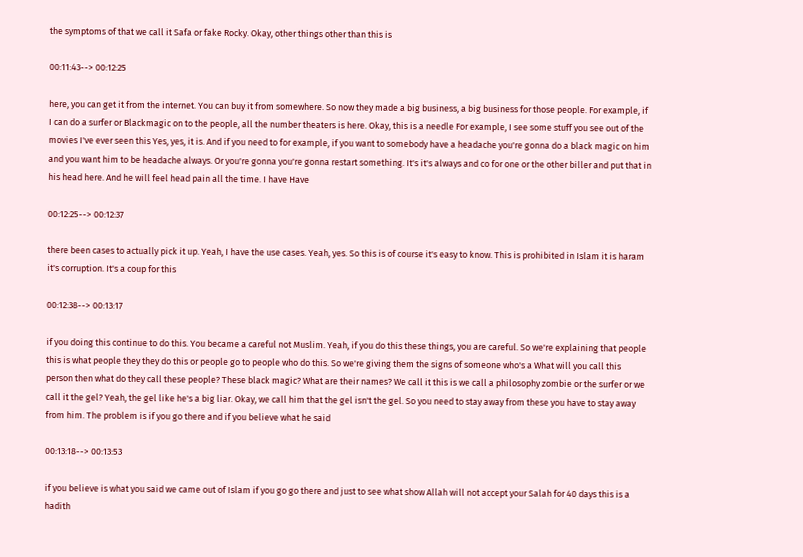the symptoms of that we call it Safa or fake Rocky. Okay, other things other than this is

00:11:43--> 00:12:25

here, you can get it from the internet. You can buy it from somewhere. So now they made a big business, a big business for those people. For example, if I can do a surfer or Blackmagic on to the people, all the number theaters is here. Okay, this is a needle For example, I see some stuff you see out of the movies I've ever seen this Yes, yes, it is. And if you need to for example, if you want to somebody have a headache you're gonna do a black magic on him and you want him to be headache always. Or you're gonna you're gonna restart something. It's it's always and co for one or the other biller and put that in his head here. And he will feel head pain all the time. I have Have

00:12:25--> 00:12:37

there been cases to actually pick it up. Yeah, I have the use cases. Yeah, yes. So this is of course it's easy to know. This is prohibited in Islam it is haram it's corruption. It's a coup for this

00:12:38--> 00:13:17

if you doing this continue to do this. You became a careful not Muslim. Yeah, if you do this these things, you are careful. So we're explaining that people this is what people they they do this or people go to people who do this. So we're giving them the signs of someone who's a What will you call this person then what do they call these people? These black magic? What are their names? We call it this is we call a philosophy zombie or the surfer or we call it the gel? Yeah, the gel like he's a big liar. Okay, we call him that the gel isn't the gel. So you need to stay away from these you have to stay away from him. The problem is if you go there and if you believe what he said

00:13:18--> 00:13:53

if you believe is what you said we came out of Islam if you go go there and just to see what show Allah will not accept your Salah for 40 days this is a hadith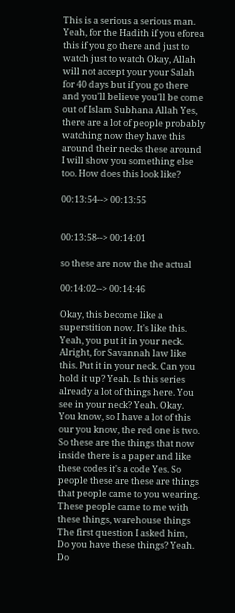This is a serious a serious man. Yeah, for the Hadith if you eforea this if you go there and just to watch just to watch Okay, Allah will not accept your your Salah for 40 days but if you go there and you'll believe you'll be come out of Islam Subhana Allah Yes, there are a lot of people probably watching now they have this around their necks these around I will show you something else too. How does this look like?

00:13:54--> 00:13:55


00:13:58--> 00:14:01

so these are now the the actual

00:14:02--> 00:14:46

Okay, this become like a superstition now. It's like this. Yeah, you put it in your neck. Alright, for Savannah law like this. Put it in your neck. Can you hold it up? Yeah. Is this series already a lot of things here. You see in your neck? Yeah. Okay. You know, so I have a lot of this our you know, the red one is two. So these are the things that now inside there is a paper and like these codes it's a code Yes. So people these are these are things that people came to you wearing. These people came to me with these things, warehouse things The first question I asked him, Do you have these things? Yeah. Do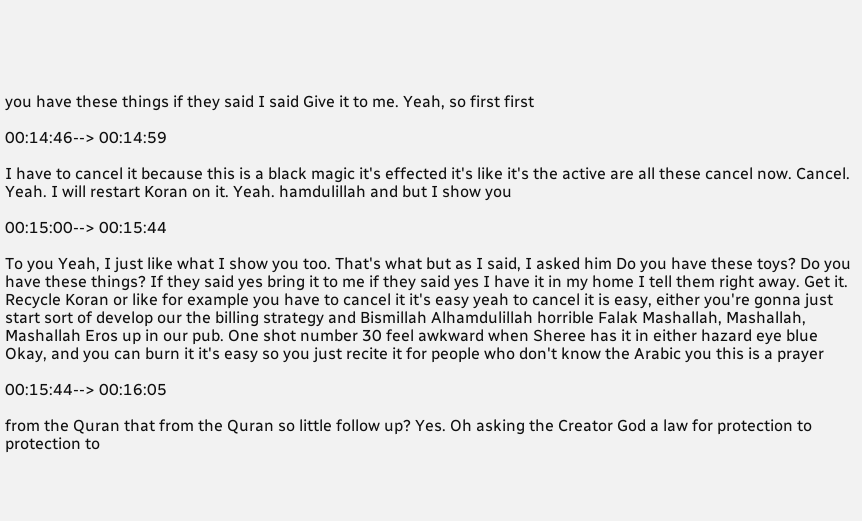you have these things if they said I said Give it to me. Yeah, so first first

00:14:46--> 00:14:59

I have to cancel it because this is a black magic it's effected it's like it's the active are all these cancel now. Cancel. Yeah. I will restart Koran on it. Yeah. hamdulillah and but I show you

00:15:00--> 00:15:44

To you Yeah, I just like what I show you too. That's what but as I said, I asked him Do you have these toys? Do you have these things? If they said yes bring it to me if they said yes I have it in my home I tell them right away. Get it. Recycle Koran or like for example you have to cancel it it's easy yeah to cancel it is easy, either you're gonna just start sort of develop our the billing strategy and Bismillah Alhamdulillah horrible Falak Mashallah, Mashallah, Mashallah Eros up in our pub. One shot number 30 feel awkward when Sheree has it in either hazard eye blue Okay, and you can burn it it's easy so you just recite it for people who don't know the Arabic you this is a prayer

00:15:44--> 00:16:05

from the Quran that from the Quran so little follow up? Yes. Oh asking the Creator God a law for protection to protection to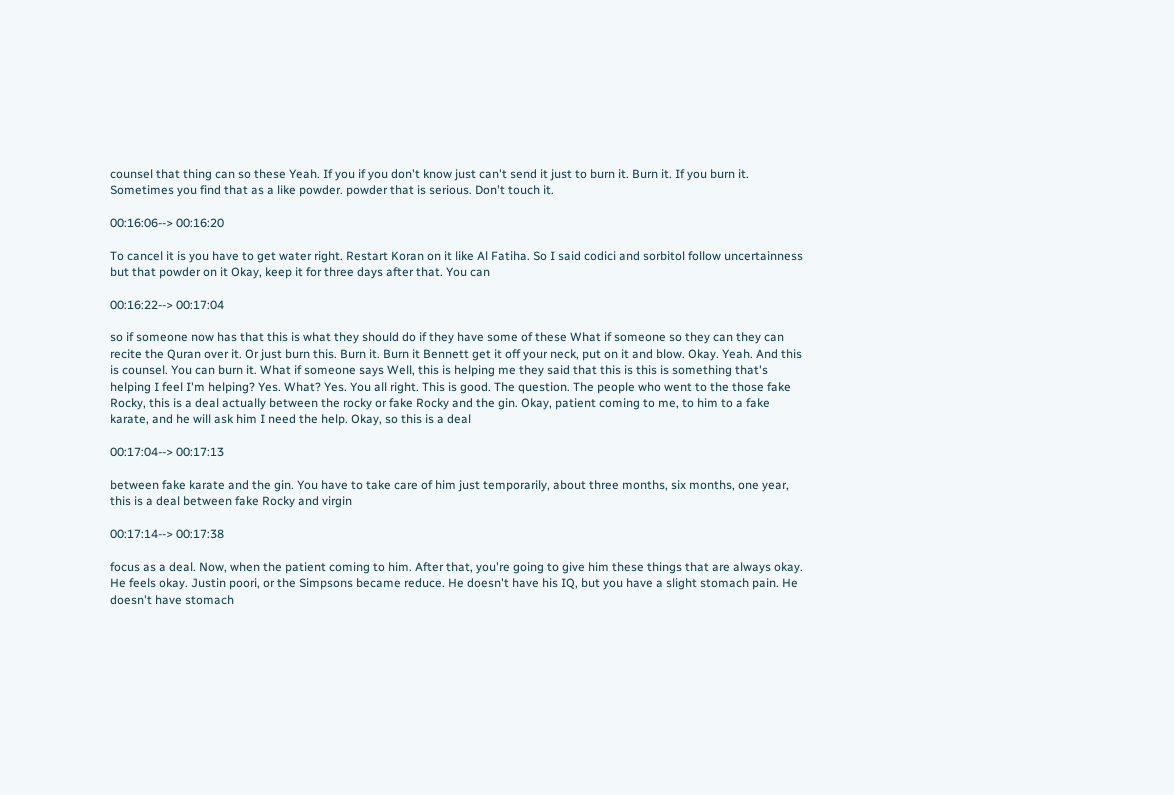counsel that thing can so these Yeah. If you if you don't know just can't send it just to burn it. Burn it. If you burn it. Sometimes you find that as a like powder. powder that is serious. Don't touch it.

00:16:06--> 00:16:20

To cancel it is you have to get water right. Restart Koran on it like Al Fatiha. So I said codici and sorbitol follow uncertainness but that powder on it Okay, keep it for three days after that. You can

00:16:22--> 00:17:04

so if someone now has that this is what they should do if they have some of these What if someone so they can they can recite the Quran over it. Or just burn this. Burn it. Burn it Bennett get it off your neck, put on it and blow. Okay. Yeah. And this is counsel. You can burn it. What if someone says Well, this is helping me they said that this is this is something that's helping I feel I'm helping? Yes. What? Yes. You all right. This is good. The question. The people who went to the those fake Rocky, this is a deal actually between the rocky or fake Rocky and the gin. Okay, patient coming to me, to him to a fake karate, and he will ask him I need the help. Okay, so this is a deal

00:17:04--> 00:17:13

between fake karate and the gin. You have to take care of him just temporarily, about three months, six months, one year, this is a deal between fake Rocky and virgin

00:17:14--> 00:17:38

focus as a deal. Now, when the patient coming to him. After that, you're going to give him these things that are always okay. He feels okay. Justin poori, or the Simpsons became reduce. He doesn't have his IQ, but you have a slight stomach pain. He doesn't have stomach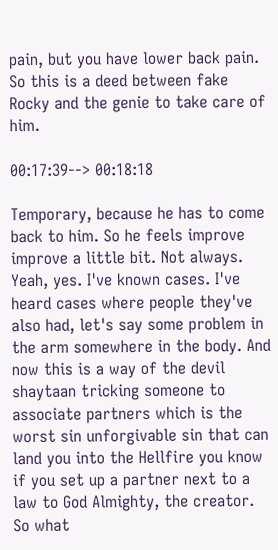pain, but you have lower back pain. So this is a deed between fake Rocky and the genie to take care of him.

00:17:39--> 00:18:18

Temporary, because he has to come back to him. So he feels improve improve a little bit. Not always. Yeah, yes. I've known cases. I've heard cases where people they've also had, let's say some problem in the arm somewhere in the body. And now this is a way of the devil shaytaan tricking someone to associate partners which is the worst sin unforgivable sin that can land you into the Hellfire you know if you set up a partner next to a law to God Almighty, the creator. So what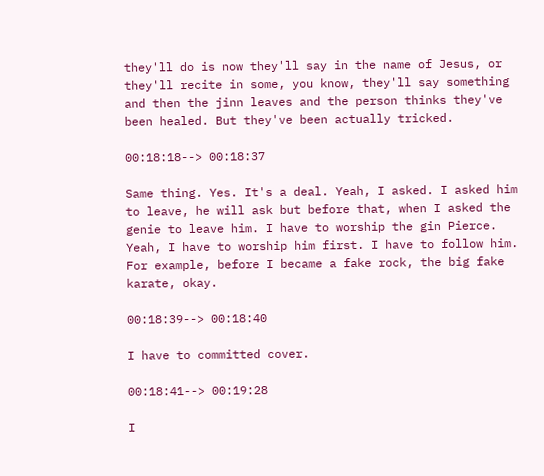they'll do is now they'll say in the name of Jesus, or they'll recite in some, you know, they'll say something and then the jinn leaves and the person thinks they've been healed. But they've been actually tricked.

00:18:18--> 00:18:37

Same thing. Yes. It's a deal. Yeah, I asked. I asked him to leave, he will ask but before that, when I asked the genie to leave him. I have to worship the gin Pierce. Yeah, I have to worship him first. I have to follow him. For example, before I became a fake rock, the big fake karate, okay.

00:18:39--> 00:18:40

I have to committed cover.

00:18:41--> 00:19:28

I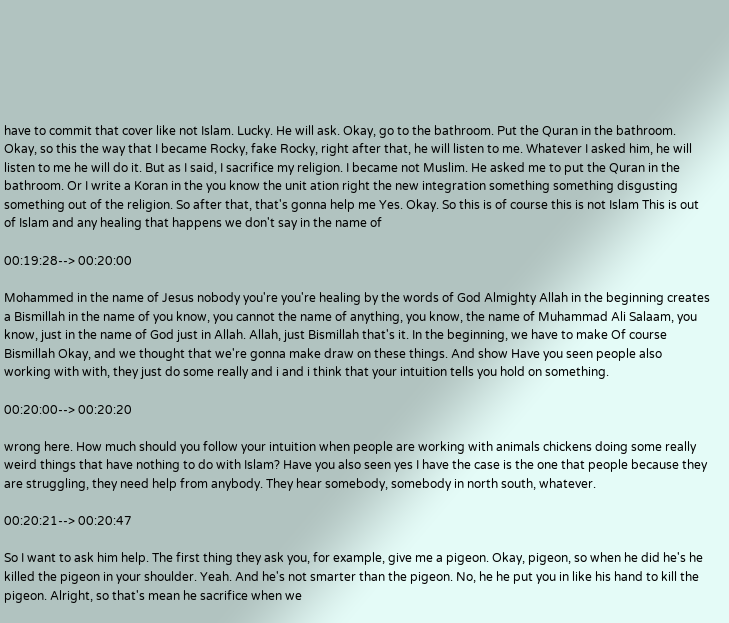have to commit that cover like not Islam. Lucky. He will ask. Okay, go to the bathroom. Put the Quran in the bathroom. Okay, so this the way that I became Rocky, fake Rocky, right after that, he will listen to me. Whatever I asked him, he will listen to me he will do it. But as I said, I sacrifice my religion. I became not Muslim. He asked me to put the Quran in the bathroom. Or I write a Koran in the you know the unit ation right the new integration something something disgusting something out of the religion. So after that, that's gonna help me Yes. Okay. So this is of course this is not Islam This is out of Islam and any healing that happens we don't say in the name of

00:19:28--> 00:20:00

Mohammed in the name of Jesus nobody you're you're healing by the words of God Almighty Allah in the beginning creates a Bismillah in the name of you know, you cannot the name of anything, you know, the name of Muhammad Ali Salaam, you know, just in the name of God just in Allah. Allah, just Bismillah that's it. In the beginning, we have to make Of course Bismillah Okay, and we thought that we're gonna make draw on these things. And show Have you seen people also working with with, they just do some really and i and i think that your intuition tells you hold on something.

00:20:00--> 00:20:20

wrong here. How much should you follow your intuition when people are working with animals chickens doing some really weird things that have nothing to do with Islam? Have you also seen yes I have the case is the one that people because they are struggling, they need help from anybody. They hear somebody, somebody in north south, whatever.

00:20:21--> 00:20:47

So I want to ask him help. The first thing they ask you, for example, give me a pigeon. Okay, pigeon, so when he did he's he killed the pigeon in your shoulder. Yeah. And he's not smarter than the pigeon. No, he he put you in like his hand to kill the pigeon. Alright, so that's mean he sacrifice when we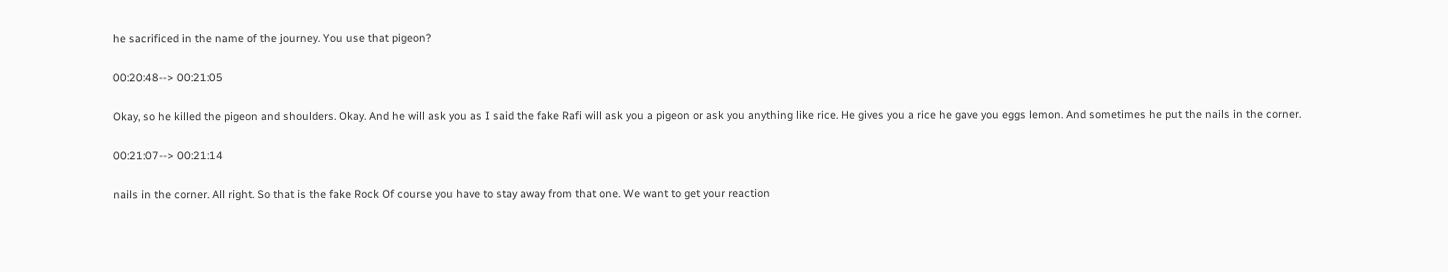he sacrificed in the name of the journey. You use that pigeon?

00:20:48--> 00:21:05

Okay, so he killed the pigeon and shoulders. Okay. And he will ask you as I said the fake Rafi will ask you a pigeon or ask you anything like rice. He gives you a rice he gave you eggs lemon. And sometimes he put the nails in the corner.

00:21:07--> 00:21:14

nails in the corner. All right. So that is the fake Rock Of course you have to stay away from that one. We want to get your reaction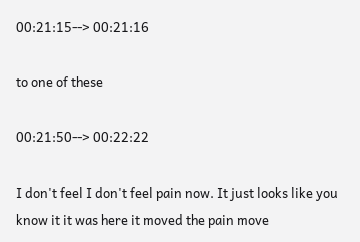00:21:15--> 00:21:16

to one of these

00:21:50--> 00:22:22

I don't feel I don't feel pain now. It just looks like you know it it was here it moved the pain move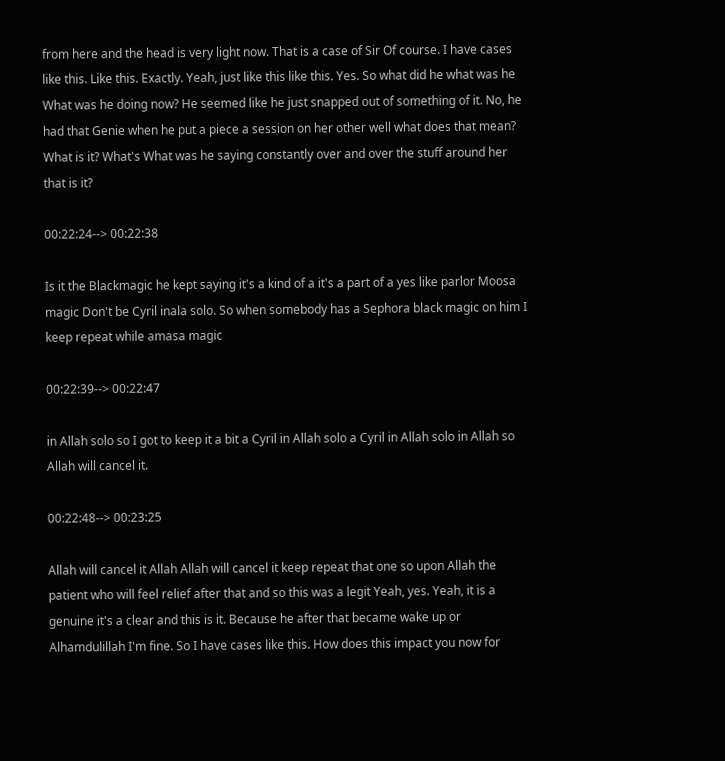from here and the head is very light now. That is a case of Sir Of course. I have cases like this. Like this. Exactly. Yeah, just like this like this. Yes. So what did he what was he What was he doing now? He seemed like he just snapped out of something of it. No, he had that Genie when he put a piece a session on her other well what does that mean? What is it? What's What was he saying constantly over and over the stuff around her that is it?

00:22:24--> 00:22:38

Is it the Blackmagic he kept saying it's a kind of a it's a part of a yes like parlor Moosa magic Don't be Cyril inala solo. So when somebody has a Sephora black magic on him I keep repeat while amasa magic

00:22:39--> 00:22:47

in Allah solo so I got to keep it a bit a Cyril in Allah solo a Cyril in Allah solo in Allah so Allah will cancel it.

00:22:48--> 00:23:25

Allah will cancel it Allah Allah will cancel it keep repeat that one so upon Allah the patient who will feel relief after that and so this was a legit Yeah, yes. Yeah, it is a genuine it's a clear and this is it. Because he after that became wake up or Alhamdulillah I'm fine. So I have cases like this. How does this impact you now for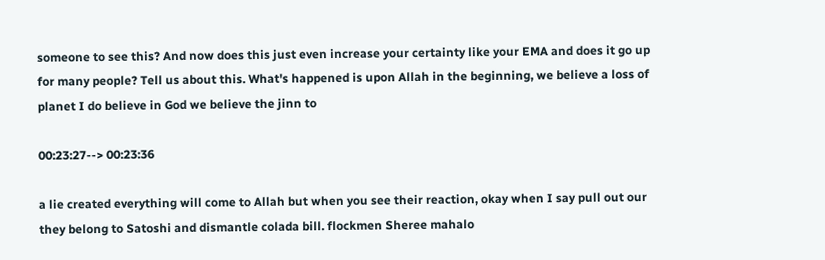someone to see this? And now does this just even increase your certainty like your EMA and does it go up for many people? Tell us about this. What's happened is upon Allah in the beginning, we believe a loss of planet I do believe in God we believe the jinn to

00:23:27--> 00:23:36

a lie created everything will come to Allah but when you see their reaction, okay when I say pull out our they belong to Satoshi and dismantle colada bill. flockmen Sheree mahalo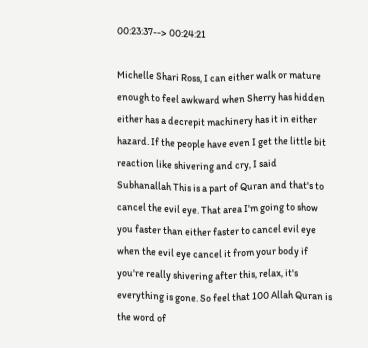00:23:37--> 00:24:21

Michelle Shari Ross, I can either walk or mature enough to feel awkward when Sherry has hidden either has a decrepit machinery has it in either hazard. If the people have even I get the little bit reaction like shivering and cry, I said Subhanallah This is a part of Quran and that's to cancel the evil eye. That area I'm going to show you faster than either faster to cancel evil eye when the evil eye cancel it from your body if you're really shivering after this, relax, it's everything is gone. So feel that 100 Allah Quran is the word of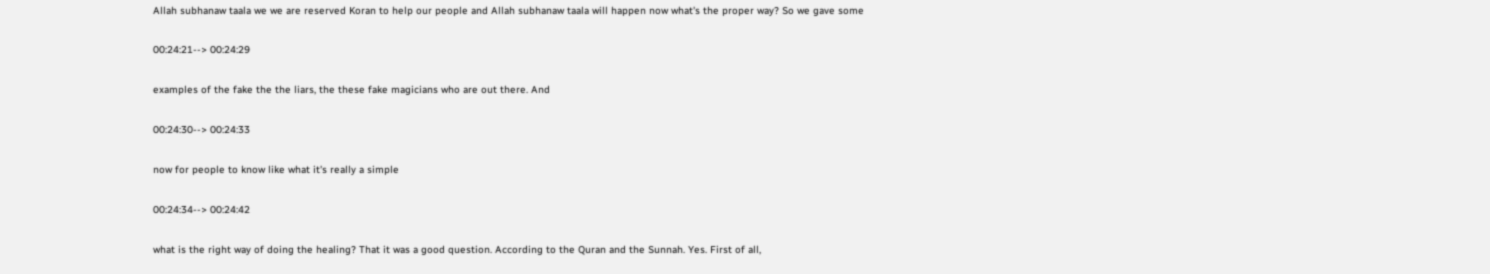Allah subhanaw taala we we are reserved Koran to help our people and Allah subhanaw taala will happen now what's the proper way? So we gave some

00:24:21--> 00:24:29

examples of the fake the the liars, the these fake magicians who are out there. And

00:24:30--> 00:24:33

now for people to know like what it's really a simple

00:24:34--> 00:24:42

what is the right way of doing the healing? That it was a good question. According to the Quran and the Sunnah. Yes. First of all,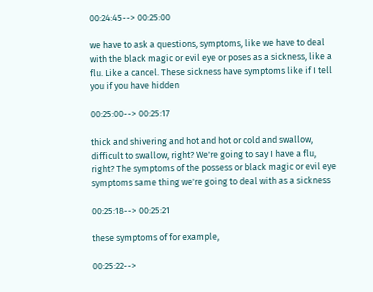00:24:45--> 00:25:00

we have to ask a questions, symptoms, like we have to deal with the black magic or evil eye or poses as a sickness, like a flu. Like a cancel. These sickness have symptoms like if I tell you if you have hidden

00:25:00--> 00:25:17

thick and shivering and hot and hot or cold and swallow, difficult to swallow, right? We're going to say I have a flu, right? The symptoms of the possess or black magic or evil eye symptoms same thing we're going to deal with as a sickness

00:25:18--> 00:25:21

these symptoms of for example,

00:25:22-->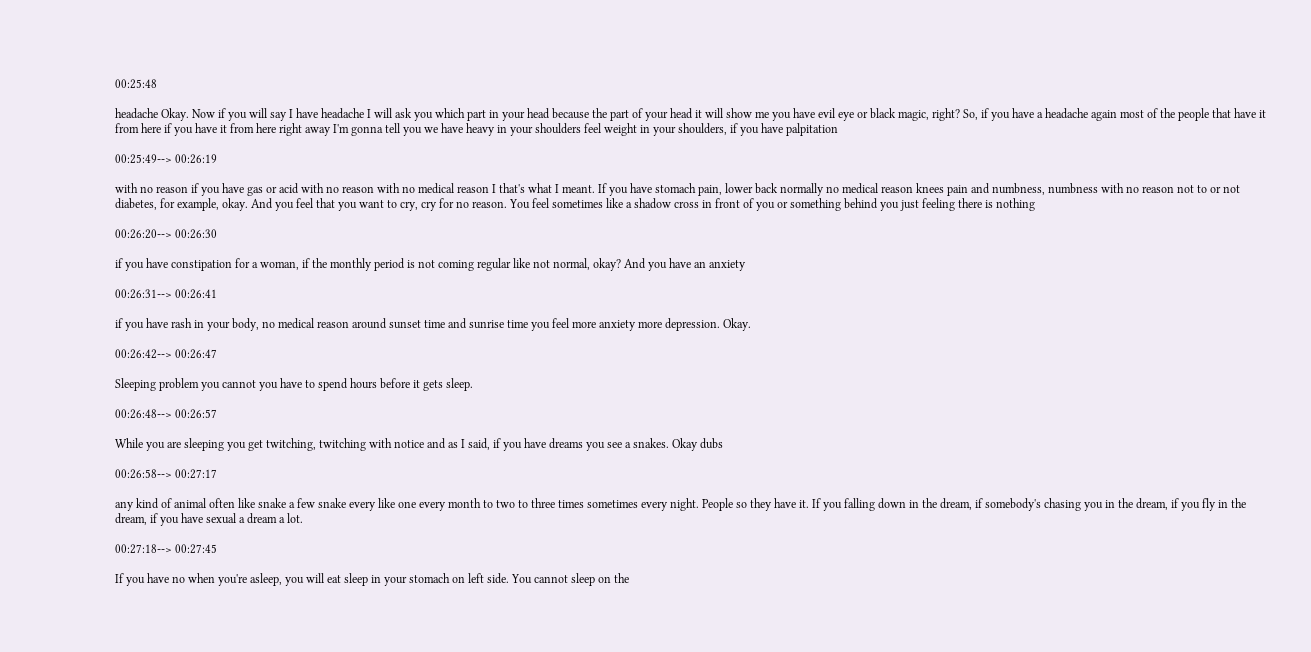00:25:48

headache Okay. Now if you will say I have headache I will ask you which part in your head because the part of your head it will show me you have evil eye or black magic, right? So, if you have a headache again most of the people that have it from here if you have it from here right away I'm gonna tell you we have heavy in your shoulders feel weight in your shoulders, if you have palpitation

00:25:49--> 00:26:19

with no reason if you have gas or acid with no reason with no medical reason I that's what I meant. If you have stomach pain, lower back normally no medical reason knees pain and numbness, numbness with no reason not to or not diabetes, for example, okay. And you feel that you want to cry, cry for no reason. You feel sometimes like a shadow cross in front of you or something behind you just feeling there is nothing

00:26:20--> 00:26:30

if you have constipation for a woman, if the monthly period is not coming regular like not normal, okay? And you have an anxiety

00:26:31--> 00:26:41

if you have rash in your body, no medical reason around sunset time and sunrise time you feel more anxiety more depression. Okay.

00:26:42--> 00:26:47

Sleeping problem you cannot you have to spend hours before it gets sleep.

00:26:48--> 00:26:57

While you are sleeping you get twitching, twitching with notice and as I said, if you have dreams you see a snakes. Okay dubs

00:26:58--> 00:27:17

any kind of animal often like snake a few snake every like one every month to two to three times sometimes every night. People so they have it. If you falling down in the dream, if somebody's chasing you in the dream, if you fly in the dream, if you have sexual a dream a lot.

00:27:18--> 00:27:45

If you have no when you're asleep, you will eat sleep in your stomach on left side. You cannot sleep on the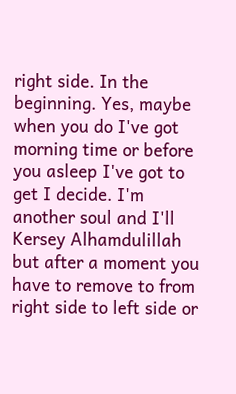right side. In the beginning. Yes, maybe when you do I've got morning time or before you asleep I've got to get I decide. I'm another soul and I'll Kersey Alhamdulillah but after a moment you have to remove to from right side to left side or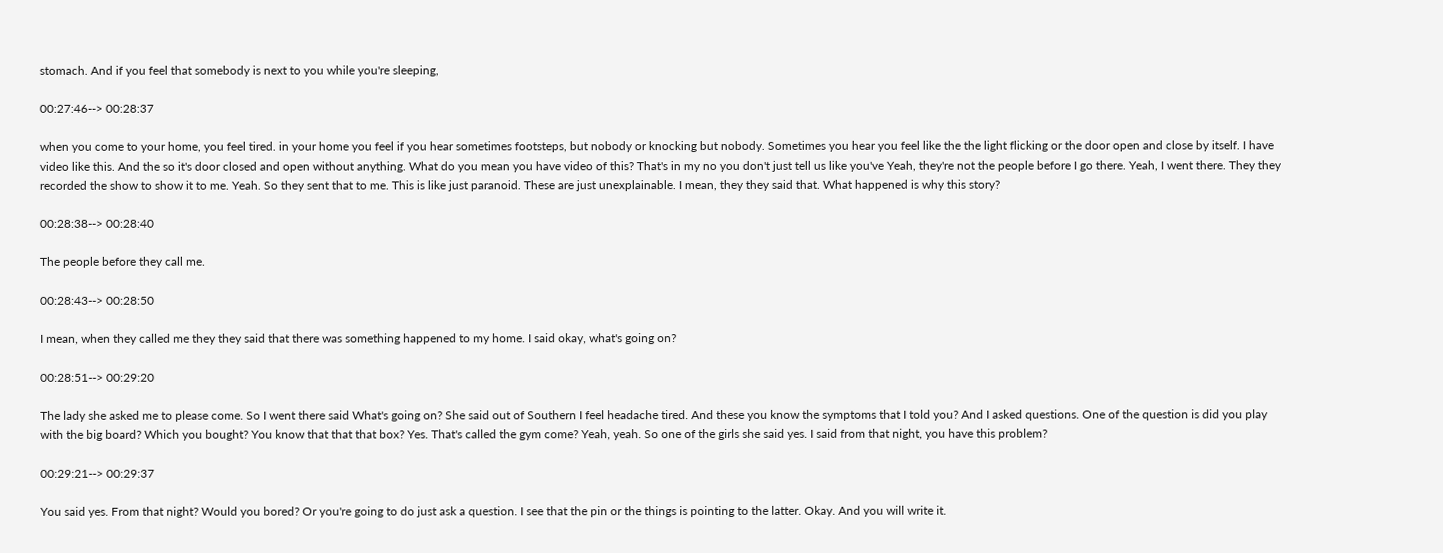stomach. And if you feel that somebody is next to you while you're sleeping,

00:27:46--> 00:28:37

when you come to your home, you feel tired. in your home you feel if you hear sometimes footsteps, but nobody or knocking but nobody. Sometimes you hear you feel like the the light flicking or the door open and close by itself. I have video like this. And the so it's door closed and open without anything. What do you mean you have video of this? That's in my no you don't just tell us like you've Yeah, they're not the people before I go there. Yeah, I went there. They they recorded the show to show it to me. Yeah. So they sent that to me. This is like just paranoid. These are just unexplainable. I mean, they they said that. What happened is why this story?

00:28:38--> 00:28:40

The people before they call me.

00:28:43--> 00:28:50

I mean, when they called me they they said that there was something happened to my home. I said okay, what's going on?

00:28:51--> 00:29:20

The lady she asked me to please come. So I went there said What's going on? She said out of Southern I feel headache tired. And these you know the symptoms that I told you? And I asked questions. One of the question is did you play with the big board? Which you bought? You know that that that box? Yes. That's called the gym come? Yeah, yeah. So one of the girls she said yes. I said from that night, you have this problem?

00:29:21--> 00:29:37

You said yes. From that night? Would you bored? Or you're going to do just ask a question. I see that the pin or the things is pointing to the latter. Okay. And you will write it.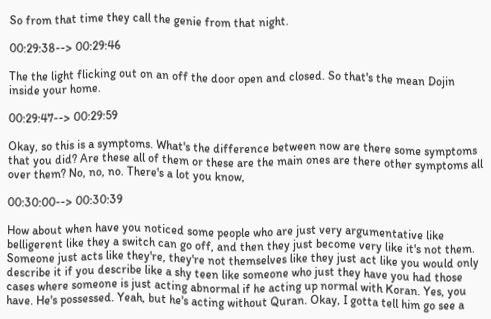So from that time they call the genie from that night.

00:29:38--> 00:29:46

The the light flicking out on an off the door open and closed. So that's the mean Dojin inside your home.

00:29:47--> 00:29:59

Okay, so this is a symptoms. What's the difference between now are there some symptoms that you did? Are these all of them or these are the main ones are there other symptoms all over them? No, no, no. There's a lot you know,

00:30:00--> 00:30:39

How about when have you noticed some people who are just very argumentative like belligerent like they a switch can go off, and then they just become very like it's not them. Someone just acts like they're, they're not themselves like they just act like you would only describe it if you describe like a shy teen like someone who just they have you had those cases where someone is just acting abnormal if he acting up normal with Koran. Yes, you have. He's possessed. Yeah, but he's acting without Quran. Okay, I gotta tell him go see a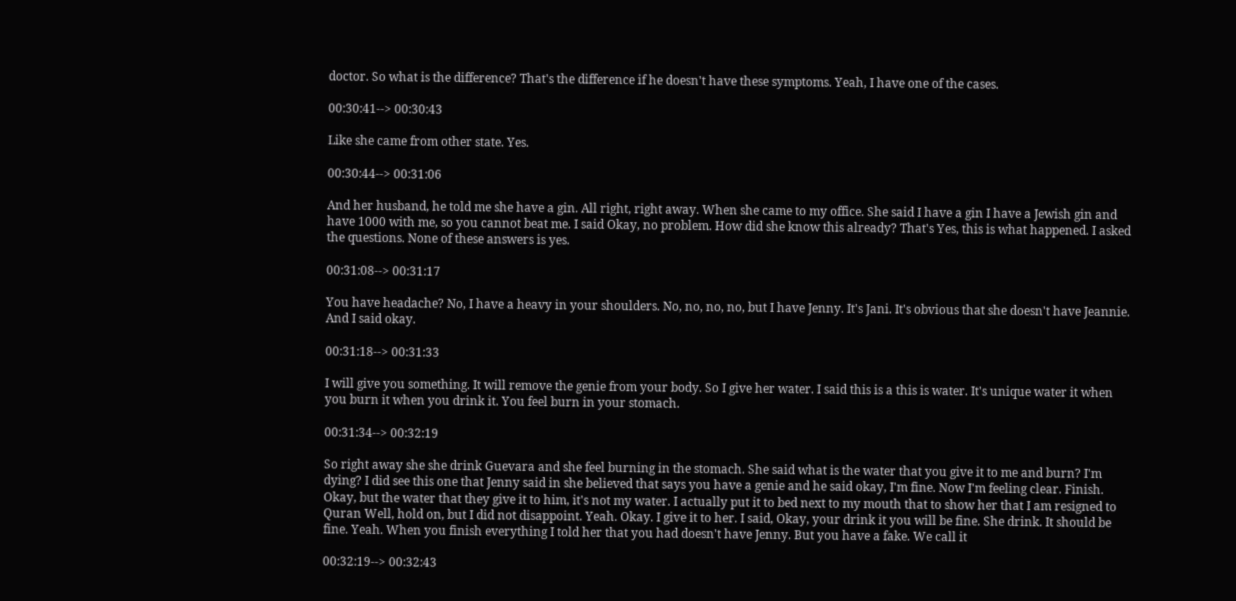doctor. So what is the difference? That's the difference if he doesn't have these symptoms. Yeah, I have one of the cases.

00:30:41--> 00:30:43

Like she came from other state. Yes.

00:30:44--> 00:31:06

And her husband, he told me she have a gin. All right, right away. When she came to my office. She said I have a gin I have a Jewish gin and have 1000 with me, so you cannot beat me. I said Okay, no problem. How did she know this already? That's Yes, this is what happened. I asked the questions. None of these answers is yes.

00:31:08--> 00:31:17

You have headache? No, I have a heavy in your shoulders. No, no, no, no, but I have Jenny. It's Jani. It's obvious that she doesn't have Jeannie. And I said okay.

00:31:18--> 00:31:33

I will give you something. It will remove the genie from your body. So I give her water. I said this is a this is water. It's unique water it when you burn it when you drink it. You feel burn in your stomach.

00:31:34--> 00:32:19

So right away she she drink Guevara and she feel burning in the stomach. She said what is the water that you give it to me and burn? I'm dying? I did see this one that Jenny said in she believed that says you have a genie and he said okay, I'm fine. Now I'm feeling clear. Finish. Okay, but the water that they give it to him, it's not my water. I actually put it to bed next to my mouth that to show her that I am resigned to Quran Well, hold on, but I did not disappoint. Yeah. Okay. I give it to her. I said, Okay, your drink it you will be fine. She drink. It should be fine. Yeah. When you finish everything I told her that you had doesn't have Jenny. But you have a fake. We call it

00:32:19--> 00:32:43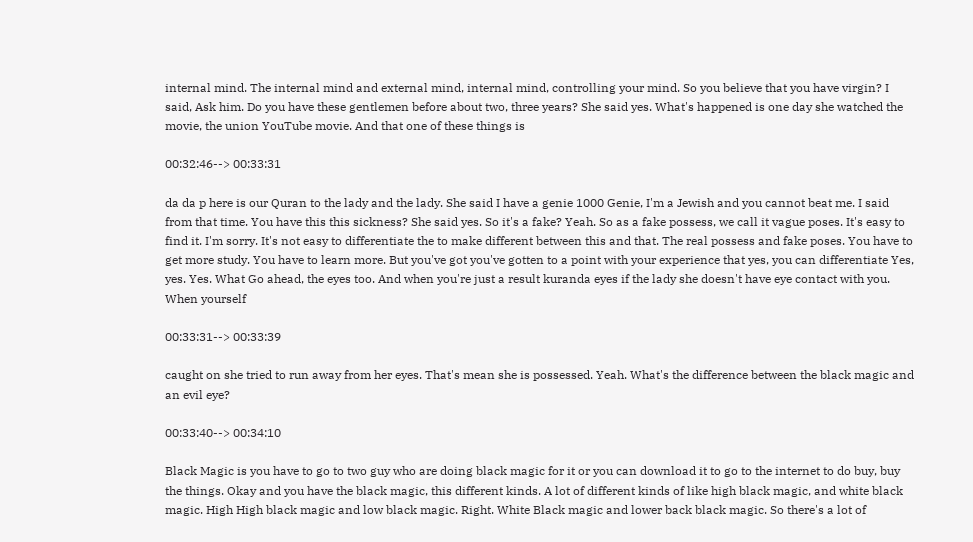internal mind. The internal mind and external mind, internal mind, controlling your mind. So you believe that you have virgin? I said, Ask him. Do you have these gentlemen before about two, three years? She said yes. What's happened is one day she watched the movie, the union YouTube movie. And that one of these things is

00:32:46--> 00:33:31

da da p here is our Quran to the lady and the lady. She said I have a genie 1000 Genie, I'm a Jewish and you cannot beat me. I said from that time. You have this this sickness? She said yes. So it's a fake? Yeah. So as a fake possess, we call it vague poses. It's easy to find it. I'm sorry. It's not easy to differentiate the to make different between this and that. The real possess and fake poses. You have to get more study. You have to learn more. But you've got you've gotten to a point with your experience that yes, you can differentiate Yes, yes. Yes. What Go ahead, the eyes too. And when you're just a result kuranda eyes if the lady she doesn't have eye contact with you. When yourself

00:33:31--> 00:33:39

caught on she tried to run away from her eyes. That's mean she is possessed. Yeah. What's the difference between the black magic and an evil eye?

00:33:40--> 00:34:10

Black Magic is you have to go to two guy who are doing black magic for it or you can download it to go to the internet to do buy, buy the things. Okay and you have the black magic, this different kinds. A lot of different kinds of like high black magic, and white black magic. High High black magic and low black magic. Right. White Black magic and lower back black magic. So there's a lot of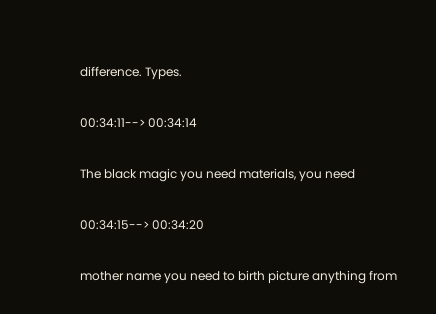difference. Types.

00:34:11--> 00:34:14

The black magic you need materials, you need

00:34:15--> 00:34:20

mother name you need to birth picture anything from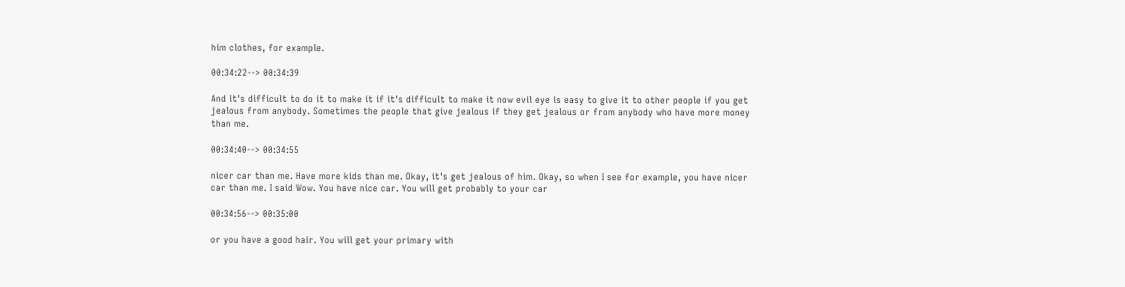him clothes, for example.

00:34:22--> 00:34:39

And it's difficult to do it to make it if it's difficult to make it now evil eye is easy to give it to other people if you get jealous from anybody. Sometimes the people that give jealous if they get jealous or from anybody who have more money than me.

00:34:40--> 00:34:55

nicer car than me. Have more kids than me. Okay, it's get jealous of him. Okay, so when I see for example, you have nicer car than me. I said Wow. You have nice car. You will get probably to your car

00:34:56--> 00:35:00

or you have a good hair. You will get your primary with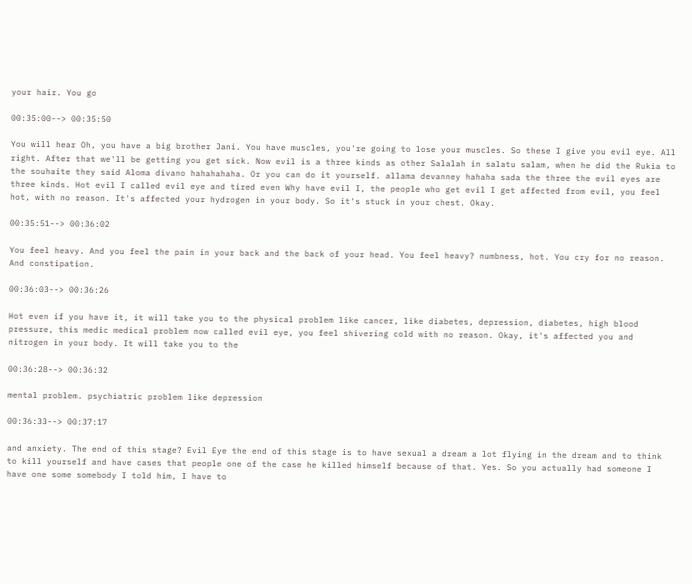your hair. You go

00:35:00--> 00:35:50

You will hear Oh, you have a big brother Jani. You have muscles, you're going to lose your muscles. So these I give you evil eye. All right. After that we'll be getting you get sick. Now evil is a three kinds as other Salalah in salatu salam, when he did the Rukia to the souhaite they said Aloma divano hahahahaha. Or you can do it yourself. allama devanney hahaha sada the three the evil eyes are three kinds. Hot evil I called evil eye and tired even Why have evil I, the people who get evil I get affected from evil, you feel hot, with no reason. It's affected your hydrogen in your body. So it's stuck in your chest. Okay.

00:35:51--> 00:36:02

You feel heavy. And you feel the pain in your back and the back of your head. You feel heavy? numbness, hot. You cry for no reason. And constipation.

00:36:03--> 00:36:26

Hot even if you have it, it will take you to the physical problem like cancer, like diabetes, depression, diabetes, high blood pressure, this medic medical problem now called evil eye, you feel shivering cold with no reason. Okay, it's affected you and nitrogen in your body. It will take you to the

00:36:28--> 00:36:32

mental problem. psychiatric problem like depression

00:36:33--> 00:37:17

and anxiety. The end of this stage? Evil Eye the end of this stage is to have sexual a dream a lot flying in the dream and to think to kill yourself and have cases that people one of the case he killed himself because of that. Yes. So you actually had someone I have one some somebody I told him, I have to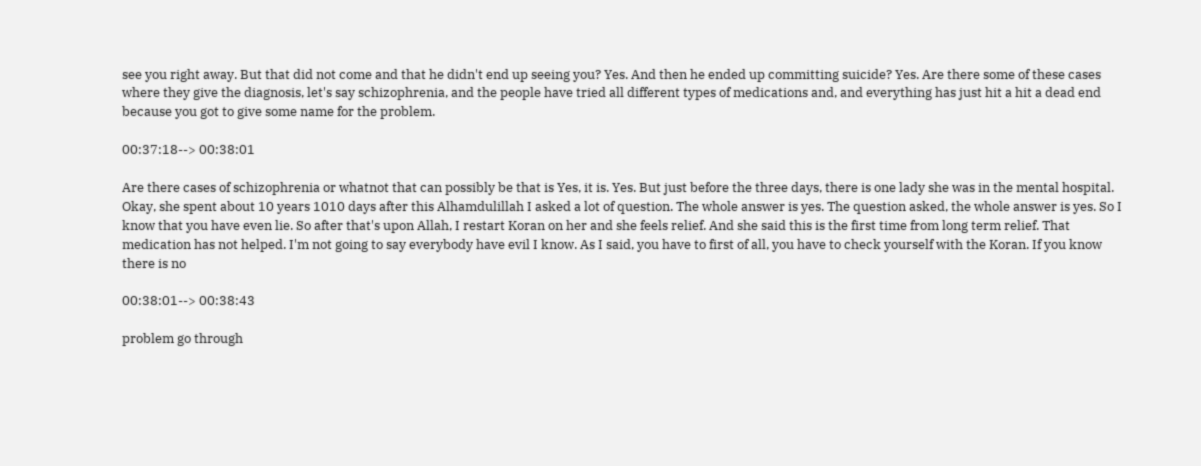see you right away. But that did not come and that he didn't end up seeing you? Yes. And then he ended up committing suicide? Yes. Are there some of these cases where they give the diagnosis, let's say schizophrenia, and the people have tried all different types of medications and, and everything has just hit a hit a dead end because you got to give some name for the problem.

00:37:18--> 00:38:01

Are there cases of schizophrenia or whatnot that can possibly be that is Yes, it is. Yes. But just before the three days, there is one lady she was in the mental hospital. Okay, she spent about 10 years 1010 days after this Alhamdulillah I asked a lot of question. The whole answer is yes. The question asked, the whole answer is yes. So I know that you have even lie. So after that's upon Allah, I restart Koran on her and she feels relief. And she said this is the first time from long term relief. That medication has not helped. I'm not going to say everybody have evil I know. As I said, you have to first of all, you have to check yourself with the Koran. If you know there is no

00:38:01--> 00:38:43

problem go through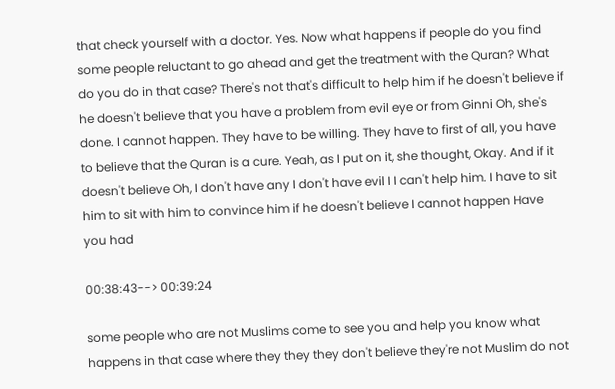that check yourself with a doctor. Yes. Now what happens if people do you find some people reluctant to go ahead and get the treatment with the Quran? What do you do in that case? There's not that's difficult to help him if he doesn't believe if he doesn't believe that you have a problem from evil eye or from Ginni Oh, she's done. I cannot happen. They have to be willing. They have to first of all, you have to believe that the Quran is a cure. Yeah, as I put on it, she thought, Okay. And if it doesn't believe Oh, I don't have any I don't have evil I I can't help him. I have to sit him to sit with him to convince him if he doesn't believe I cannot happen Have you had

00:38:43--> 00:39:24

some people who are not Muslims come to see you and help you know what happens in that case where they they they don't believe they're not Muslim do not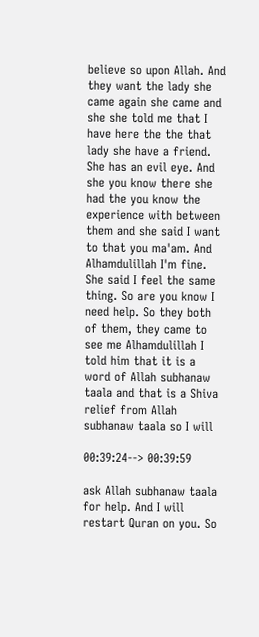believe so upon Allah. And they want the lady she came again she came and she she told me that I have here the the that lady she have a friend. She has an evil eye. And she you know there she had the you know the experience with between them and she said I want to that you ma'am. And Alhamdulillah I'm fine. She said I feel the same thing. So are you know I need help. So they both of them, they came to see me Alhamdulillah I told him that it is a word of Allah subhanaw taala and that is a Shiva relief from Allah subhanaw taala so I will

00:39:24--> 00:39:59

ask Allah subhanaw taala for help. And I will restart Quran on you. So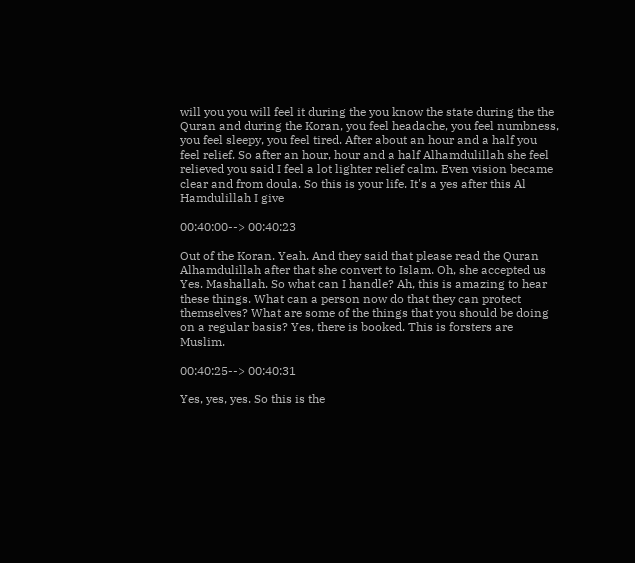will you you will feel it during the you know the state during the the Quran and during the Koran, you feel headache, you feel numbness, you feel sleepy, you feel tired. After about an hour and a half you feel relief. So after an hour, hour and a half Alhamdulillah she feel relieved you said I feel a lot lighter relief calm. Even vision became clear and from doula. So this is your life. It's a yes after this Al Hamdulillah I give

00:40:00--> 00:40:23

Out of the Koran. Yeah. And they said that please read the Quran Alhamdulillah after that she convert to Islam. Oh, she accepted us Yes. Mashallah. So what can I handle? Ah, this is amazing to hear these things. What can a person now do that they can protect themselves? What are some of the things that you should be doing on a regular basis? Yes, there is booked. This is forsters are Muslim.

00:40:25--> 00:40:31

Yes, yes, yes. So this is the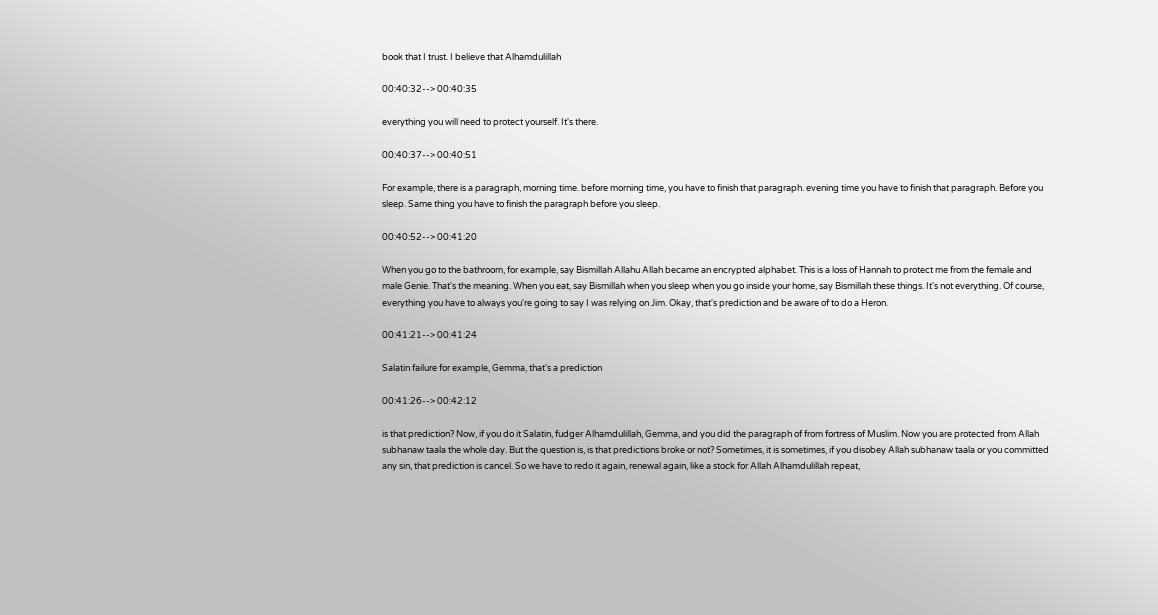book that I trust. I believe that Alhamdulillah

00:40:32--> 00:40:35

everything you will need to protect yourself. It's there.

00:40:37--> 00:40:51

For example, there is a paragraph, morning time. before morning time, you have to finish that paragraph. evening time you have to finish that paragraph. Before you sleep. Same thing you have to finish the paragraph before you sleep.

00:40:52--> 00:41:20

When you go to the bathroom, for example, say Bismillah Allahu Allah became an encrypted alphabet. This is a loss of Hannah to protect me from the female and male Genie. That's the meaning. When you eat, say Bismillah when you sleep when you go inside your home, say Bismillah these things. It's not everything. Of course, everything you have to always you're going to say I was relying on Jim. Okay, that's prediction and be aware of to do a Heron.

00:41:21--> 00:41:24

Salatin failure for example, Gemma, that's a prediction

00:41:26--> 00:42:12

is that prediction? Now, if you do it Salatin, fudger Alhamdulillah, Gemma, and you did the paragraph of from fortress of Muslim. Now you are protected from Allah subhanaw taala the whole day. But the question is, is that predictions broke or not? Sometimes, it is sometimes, if you disobey Allah subhanaw taala or you committed any sin, that prediction is cancel. So we have to redo it again, renewal again, like a stock for Allah Alhamdulillah repeat,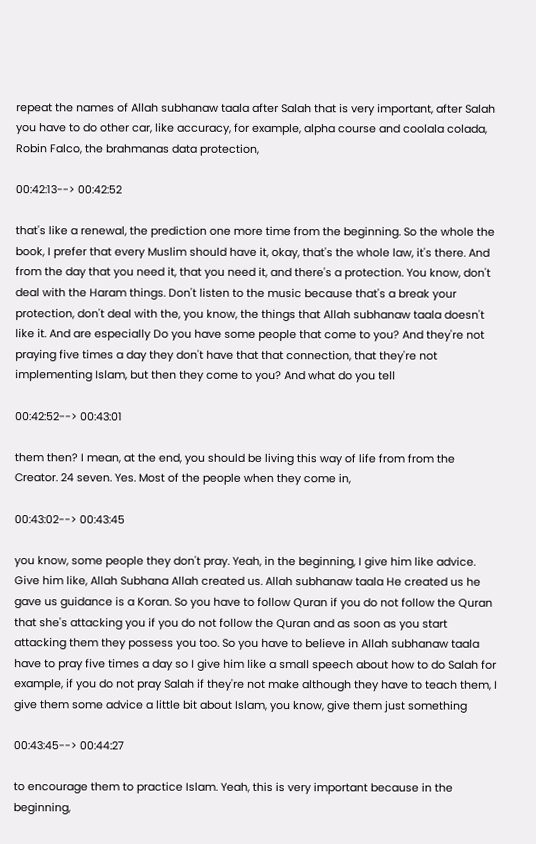repeat the names of Allah subhanaw taala after Salah that is very important, after Salah you have to do other car, like accuracy, for example, alpha course and coolala colada, Robin Falco, the brahmanas data protection,

00:42:13--> 00:42:52

that's like a renewal, the prediction one more time from the beginning. So the whole the book, I prefer that every Muslim should have it, okay, that's the whole law, it's there. And from the day that you need it, that you need it, and there's a protection. You know, don't deal with the Haram things. Don't listen to the music because that's a break your protection, don't deal with the, you know, the things that Allah subhanaw taala doesn't like it. And are especially Do you have some people that come to you? And they're not praying five times a day they don't have that that connection, that they're not implementing Islam, but then they come to you? And what do you tell

00:42:52--> 00:43:01

them then? I mean, at the end, you should be living this way of life from from the Creator. 24 seven. Yes. Most of the people when they come in,

00:43:02--> 00:43:45

you know, some people they don't pray. Yeah, in the beginning, I give him like advice. Give him like, Allah Subhana Allah created us. Allah subhanaw taala He created us he gave us guidance is a Koran. So you have to follow Quran if you do not follow the Quran that she's attacking you if you do not follow the Quran and as soon as you start attacking them they possess you too. So you have to believe in Allah subhanaw taala have to pray five times a day so I give him like a small speech about how to do Salah for example, if you do not pray Salah if they're not make although they have to teach them, I give them some advice a little bit about Islam, you know, give them just something

00:43:45--> 00:44:27

to encourage them to practice Islam. Yeah, this is very important because in the beginning,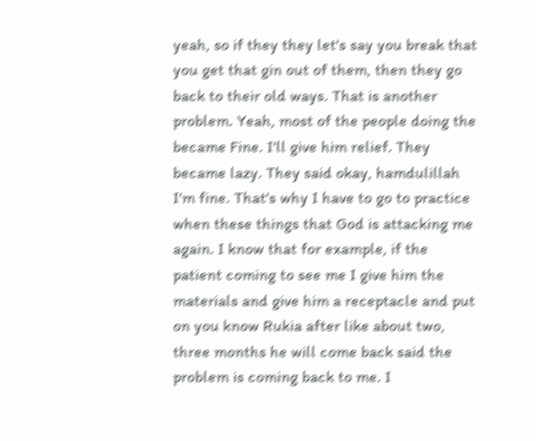yeah, so if they they let's say you break that you get that gin out of them, then they go back to their old ways. That is another problem. Yeah, most of the people doing the became Fine. I'll give him relief. They became lazy. They said okay, hamdulillah I'm fine. That's why I have to go to practice when these things that God is attacking me again. I know that for example, if the patient coming to see me I give him the materials and give him a receptacle and put on you know Rukia after like about two, three months he will come back said the problem is coming back to me. I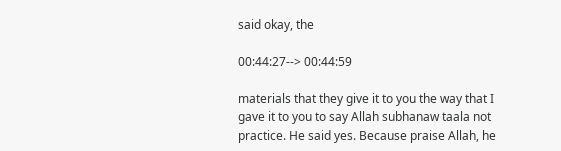said okay, the

00:44:27--> 00:44:59

materials that they give it to you the way that I gave it to you to say Allah subhanaw taala not practice. He said yes. Because praise Allah, he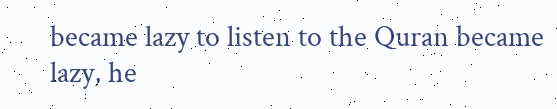became lazy to listen to the Quran became lazy, he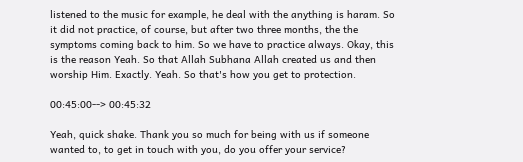listened to the music for example, he deal with the anything is haram. So it did not practice, of course, but after two three months, the the symptoms coming back to him. So we have to practice always. Okay, this is the reason Yeah. So that Allah Subhana Allah created us and then worship Him. Exactly. Yeah. So that's how you get to protection.

00:45:00--> 00:45:32

Yeah, quick shake. Thank you so much for being with us if someone wanted to, to get in touch with you, do you offer your service?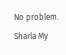No problem. Sharla My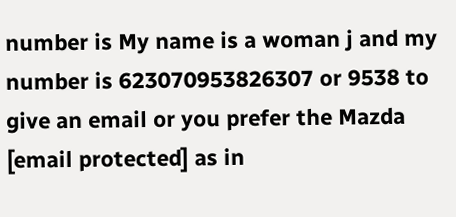number is My name is a woman j and my number is 623070953826307 or 9538 to give an email or you prefer the Mazda [email protected] as in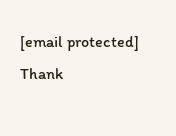[email protected] Thank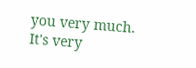you very much. It's very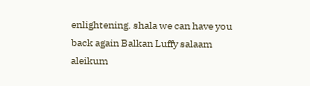enlightening. shala we can have you back again Balkan Luffy salaam aleikum